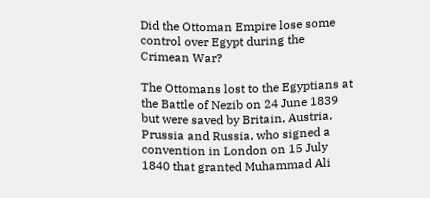Did the Ottoman Empire lose some control over Egypt during the Crimean War?

The Ottomans lost to the Egyptians at the Battle of Nezib on 24 June 1839 but were saved by Britain, Austria, Prussia and Russia, who signed a convention in London on 15 July 1840 that granted Muhammad Ali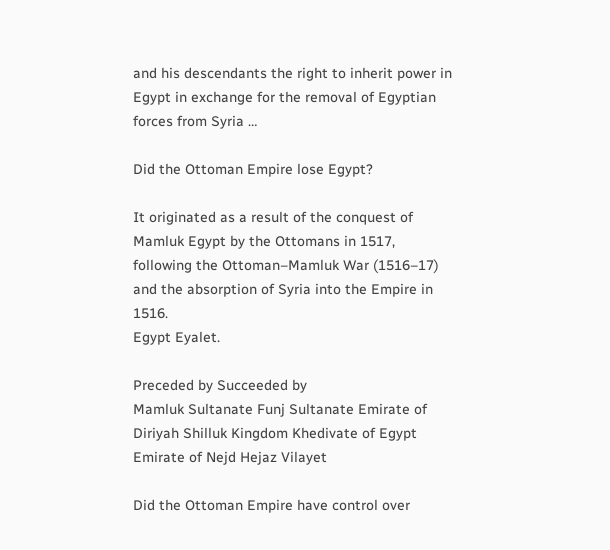and his descendants the right to inherit power in Egypt in exchange for the removal of Egyptian forces from Syria …

Did the Ottoman Empire lose Egypt?

It originated as a result of the conquest of Mamluk Egypt by the Ottomans in 1517, following the Ottoman–Mamluk War (1516–17) and the absorption of Syria into the Empire in 1516.
Egypt Eyalet.

Preceded by Succeeded by
Mamluk Sultanate Funj Sultanate Emirate of Diriyah Shilluk Kingdom Khedivate of Egypt Emirate of Nejd Hejaz Vilayet

Did the Ottoman Empire have control over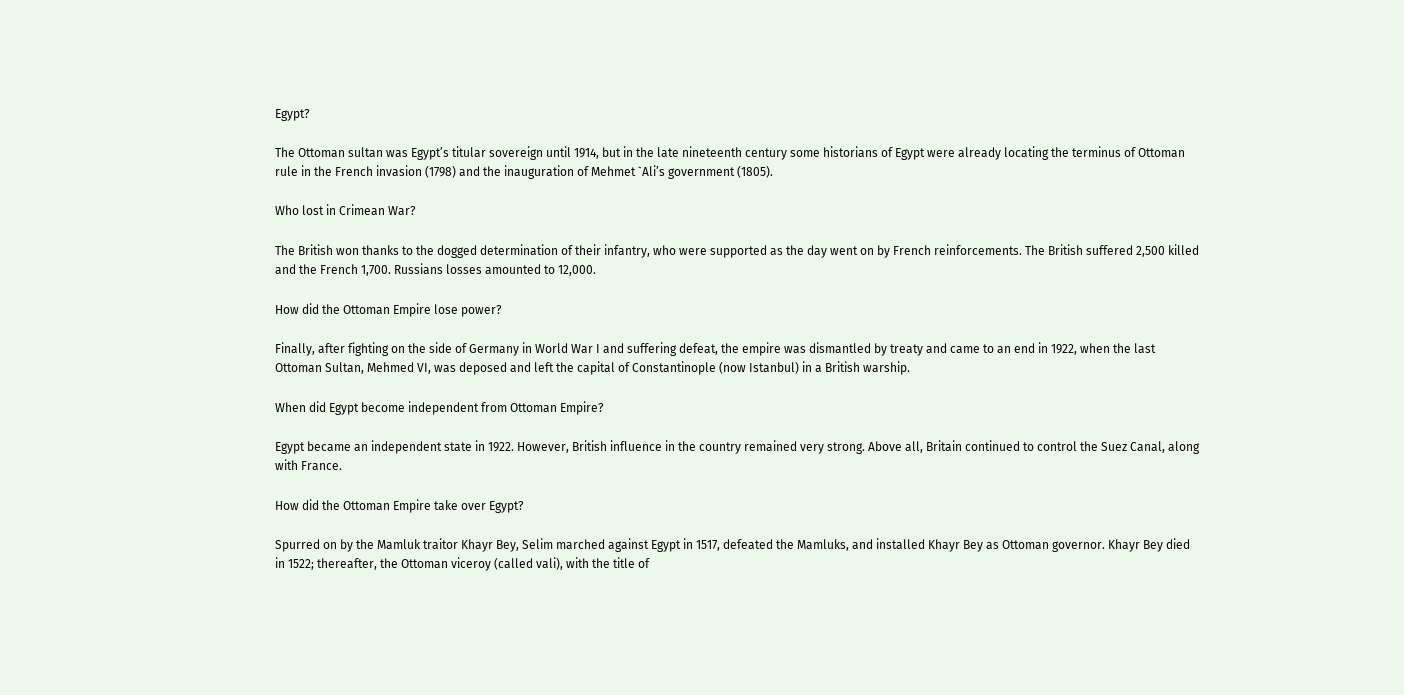Egypt?

The Ottoman sultan was Egypt’s titular sovereign until 1914, but in the late nineteenth century some historians of Egypt were already locating the terminus of Ottoman rule in the French invasion (1798) and the inauguration of Mehmet `Ali’s government (1805).

Who lost in Crimean War?

The British won thanks to the dogged determination of their infantry, who were supported as the day went on by French reinforcements. The British suffered 2,500 killed and the French 1,700. Russians losses amounted to 12,000.

How did the Ottoman Empire lose power?

Finally, after fighting on the side of Germany in World War I and suffering defeat, the empire was dismantled by treaty and came to an end in 1922, when the last Ottoman Sultan, Mehmed VI, was deposed and left the capital of Constantinople (now Istanbul) in a British warship.

When did Egypt become independent from Ottoman Empire?

Egypt became an independent state in 1922. However, British influence in the country remained very strong. Above all, Britain continued to control the Suez Canal, along with France.

How did the Ottoman Empire take over Egypt?

Spurred on by the Mamluk traitor Khayr Bey, Selim marched against Egypt in 1517, defeated the Mamluks, and installed Khayr Bey as Ottoman governor. Khayr Bey died in 1522; thereafter, the Ottoman viceroy (called vali), with the title of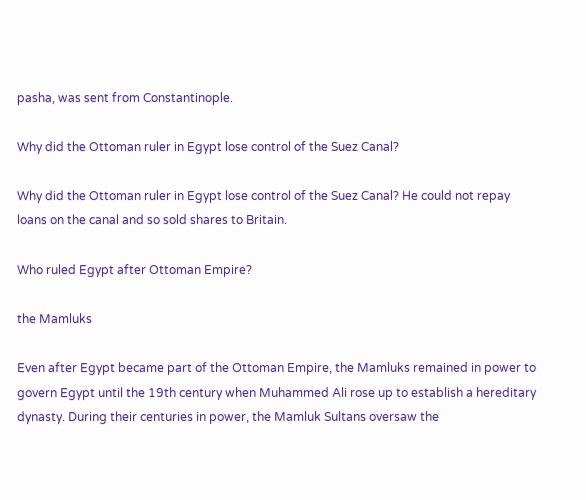pasha, was sent from Constantinople.

Why did the Ottoman ruler in Egypt lose control of the Suez Canal?

Why did the Ottoman ruler in Egypt lose control of the Suez Canal? He could not repay loans on the canal and so sold shares to Britain.

Who ruled Egypt after Ottoman Empire?

the Mamluks

Even after Egypt became part of the Ottoman Empire, the Mamluks remained in power to govern Egypt until the 19th century when Muhammed Ali rose up to establish a hereditary dynasty. During their centuries in power, the Mamluk Sultans oversaw the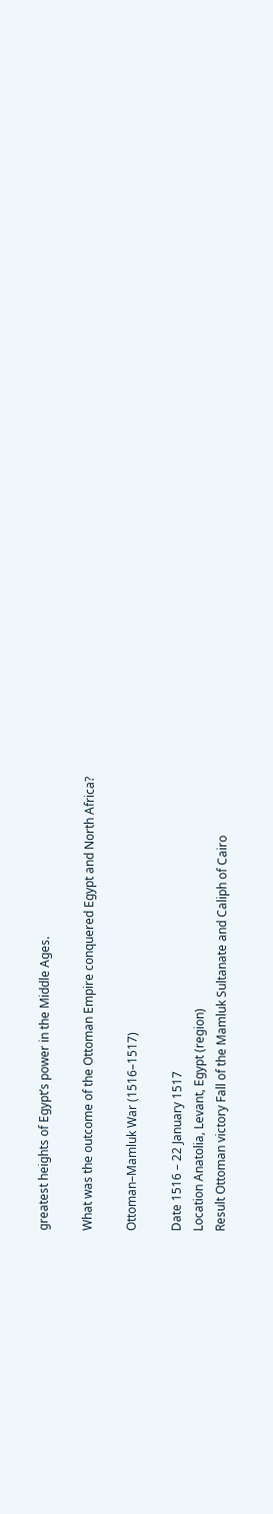greatest heights of Egypt’s power in the Middle Ages.

What was the outcome of the Ottoman Empire conquered Egypt and North Africa?

Ottoman–Mamluk War (1516–1517)

Date 1516 – 22 January 1517
Location Anatolia, Levant, Egypt (region)
Result Ottoman victory Fall of the Mamluk Sultanate and Caliph of Cairo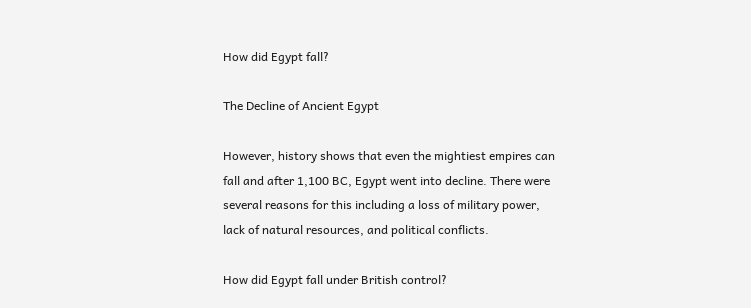How did Egypt fall?

The Decline of Ancient Egypt

However, history shows that even the mightiest empires can fall and after 1,100 BC, Egypt went into decline. There were several reasons for this including a loss of military power, lack of natural resources, and political conflicts.

How did Egypt fall under British control?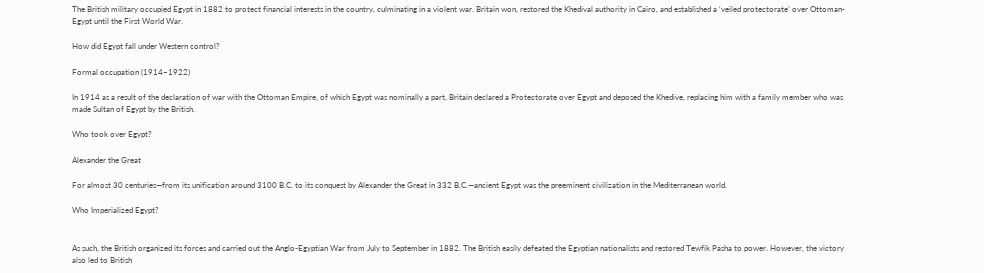The British military occupied Egypt in 1882 to protect financial interests in the country, culminating in a violent war. Britain won, restored the Khedival authority in Cairo, and established a ‘veiled protectorate’ over Ottoman-Egypt until the First World War.

How did Egypt fall under Western control?

Formal occupation (1914–1922)

In 1914 as a result of the declaration of war with the Ottoman Empire, of which Egypt was nominally a part, Britain declared a Protectorate over Egypt and deposed the Khedive, replacing him with a family member who was made Sultan of Egypt by the British.

Who took over Egypt?

Alexander the Great

For almost 30 centuries—from its unification around 3100 B.C. to its conquest by Alexander the Great in 332 B.C.—ancient Egypt was the preeminent civilization in the Mediterranean world.

Who Imperialized Egypt?


As such, the British organized its forces and carried out the Anglo-Egyptian War from July to September in 1882. The British easily defeated the Egyptian nationalists and restored Tewfik Pasha to power. However, the victory also led to British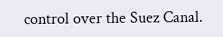control over the Suez Canal.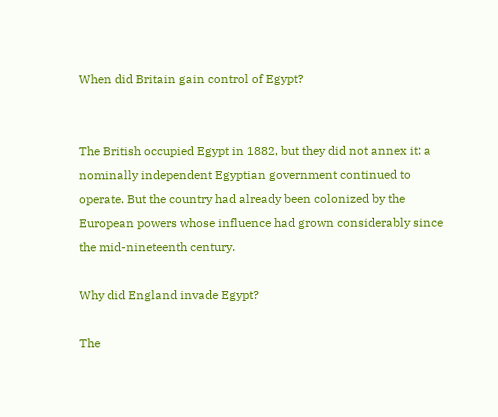When did Britain gain control of Egypt?


The British occupied Egypt in 1882, but they did not annex it: a nominally independent Egyptian government continued to operate. But the country had already been colonized by the European powers whose influence had grown considerably since the mid-nineteenth century.

Why did England invade Egypt?

The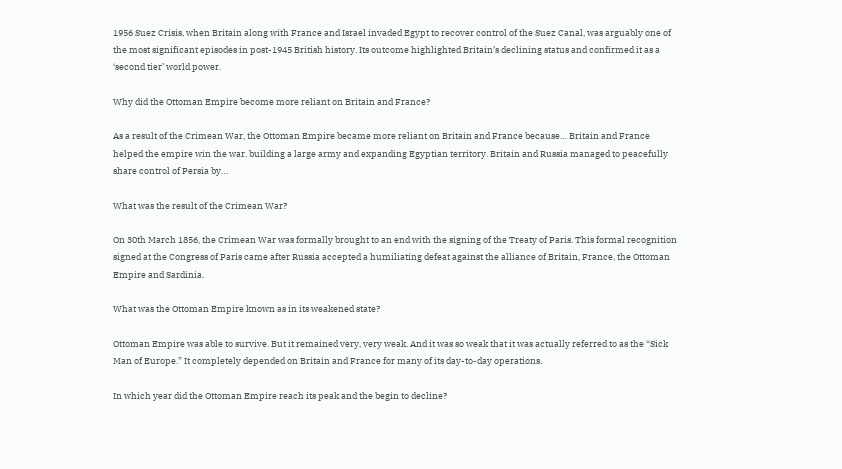1956 Suez Crisis, when Britain along with France and Israel invaded Egypt to recover control of the Suez Canal, was arguably one of the most significant episodes in post-1945 British history. Its outcome highlighted Britain’s declining status and confirmed it as a ‘second tier’ world power.

Why did the Ottoman Empire become more reliant on Britain and France?

As a result of the Crimean War, the Ottoman Empire became more reliant on Britain and France because… Britain and France helped the empire win the war. building a large army and expanding Egyptian territory. Britain and Russia managed to peacefully share control of Persia by…

What was the result of the Crimean War?

On 30th March 1856, the Crimean War was formally brought to an end with the signing of the Treaty of Paris. This formal recognition signed at the Congress of Paris came after Russia accepted a humiliating defeat against the alliance of Britain, France, the Ottoman Empire and Sardinia.

What was the Ottoman Empire known as in its weakened state?

Ottoman Empire was able to survive. But it remained very, very weak. And it was so weak that it was actually referred to as the “Sick Man of Europe.” It completely depended on Britain and France for many of its day-to-day operations.

In which year did the Ottoman Empire reach its peak and the begin to decline?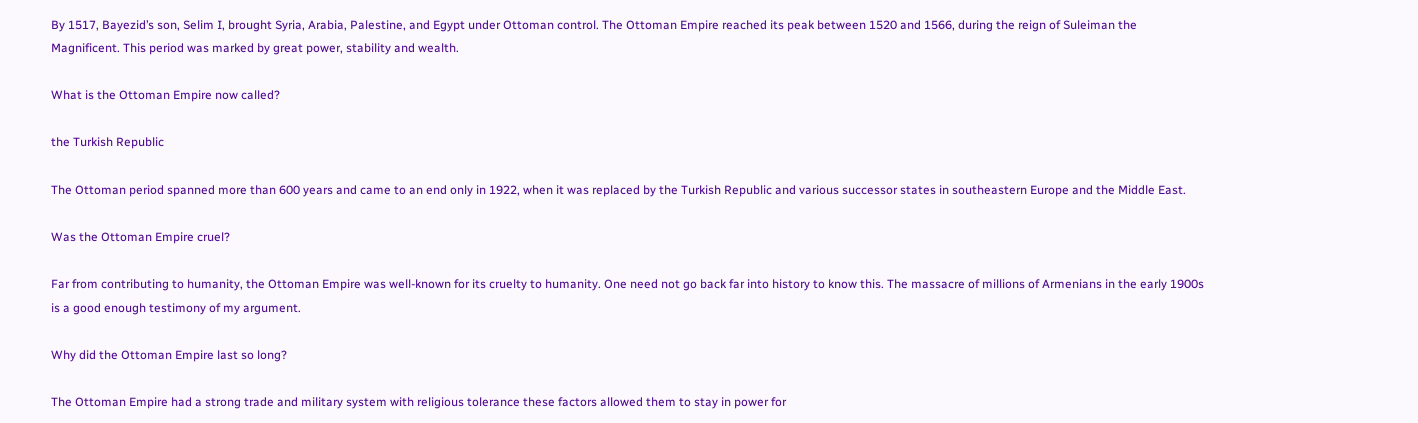By 1517, Bayezid’s son, Selim I, brought Syria, Arabia, Palestine, and Egypt under Ottoman control. The Ottoman Empire reached its peak between 1520 and 1566, during the reign of Suleiman the Magnificent. This period was marked by great power, stability and wealth.

What is the Ottoman Empire now called?

the Turkish Republic

The Ottoman period spanned more than 600 years and came to an end only in 1922, when it was replaced by the Turkish Republic and various successor states in southeastern Europe and the Middle East.

Was the Ottoman Empire cruel?

Far from contributing to humanity, the Ottoman Empire was well-known for its cruelty to humanity. One need not go back far into history to know this. The massacre of millions of Armenians in the early 1900s is a good enough testimony of my argument.

Why did the Ottoman Empire last so long?

The Ottoman Empire had a strong trade and military system with religious tolerance these factors allowed them to stay in power for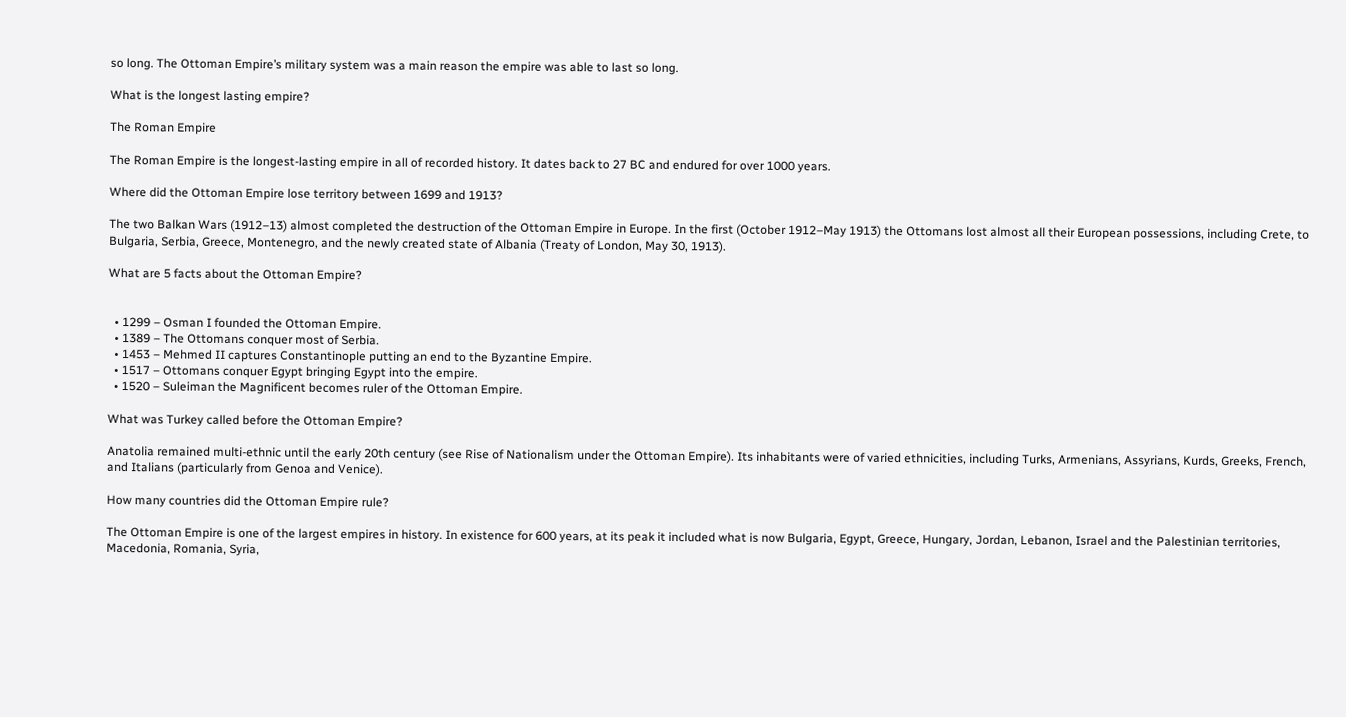so long. The Ottoman Empire’s military system was a main reason the empire was able to last so long.

What is the longest lasting empire?

The Roman Empire

The Roman Empire is the longest-lasting empire in all of recorded history. It dates back to 27 BC and endured for over 1000 years.

Where did the Ottoman Empire lose territory between 1699 and 1913?

The two Balkan Wars (1912–13) almost completed the destruction of the Ottoman Empire in Europe. In the first (October 1912–May 1913) the Ottomans lost almost all their European possessions, including Crete, to Bulgaria, Serbia, Greece, Montenegro, and the newly created state of Albania (Treaty of London, May 30, 1913).

What are 5 facts about the Ottoman Empire?


  • 1299 – Osman I founded the Ottoman Empire.
  • 1389 – The Ottomans conquer most of Serbia.
  • 1453 – Mehmed II captures Constantinople putting an end to the Byzantine Empire.
  • 1517 – Ottomans conquer Egypt bringing Egypt into the empire.
  • 1520 – Suleiman the Magnificent becomes ruler of the Ottoman Empire.

What was Turkey called before the Ottoman Empire?

Anatolia remained multi-ethnic until the early 20th century (see Rise of Nationalism under the Ottoman Empire). Its inhabitants were of varied ethnicities, including Turks, Armenians, Assyrians, Kurds, Greeks, French, and Italians (particularly from Genoa and Venice).

How many countries did the Ottoman Empire rule?

The Ottoman Empire is one of the largest empires in history. In existence for 600 years, at its peak it included what is now Bulgaria, Egypt, Greece, Hungary, Jordan, Lebanon, Israel and the Palestinian territories, Macedonia, Romania, Syria,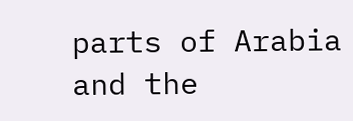parts of Arabia and the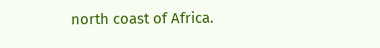north coast of Africa.